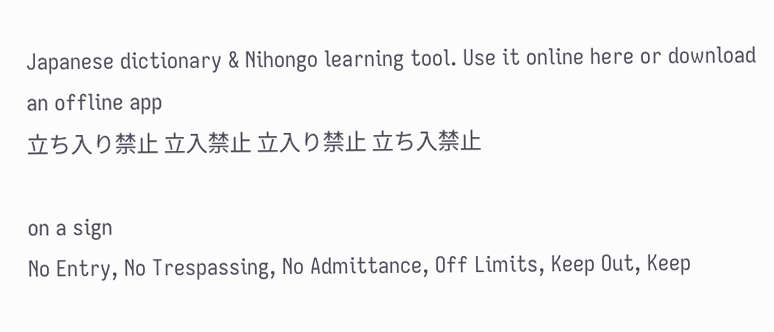Japanese dictionary & Nihongo learning tool. Use it online here or download an offline app
立ち入り禁止 立入禁止 立入り禁止 立ち入禁止

on a sign
No Entry, No Trespassing, No Admittance, Off Limits, Keep Out, Keep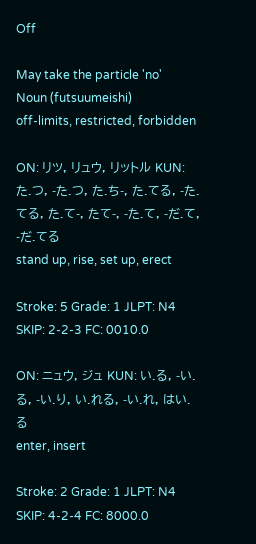Off

May take the particle 'no'
Noun (futsuumeishi)
off-limits, restricted, forbidden

ON: リツ, リュウ, リットル KUN: た.つ, -た.つ, た.ち-, た.てる, -た.てる, た.て-, たて-, -た.て, -だ.て, -だ.てる
stand up, rise, set up, erect

Stroke: 5 Grade: 1 JLPT: N4 SKIP: 2-2-3 FC: 0010.0

ON: ニュウ, ジュ KUN: い.る, -い.る, -い.り, い.れる, -い.れ, はい.る
enter, insert

Stroke: 2 Grade: 1 JLPT: N4 SKIP: 4-2-4 FC: 8000.0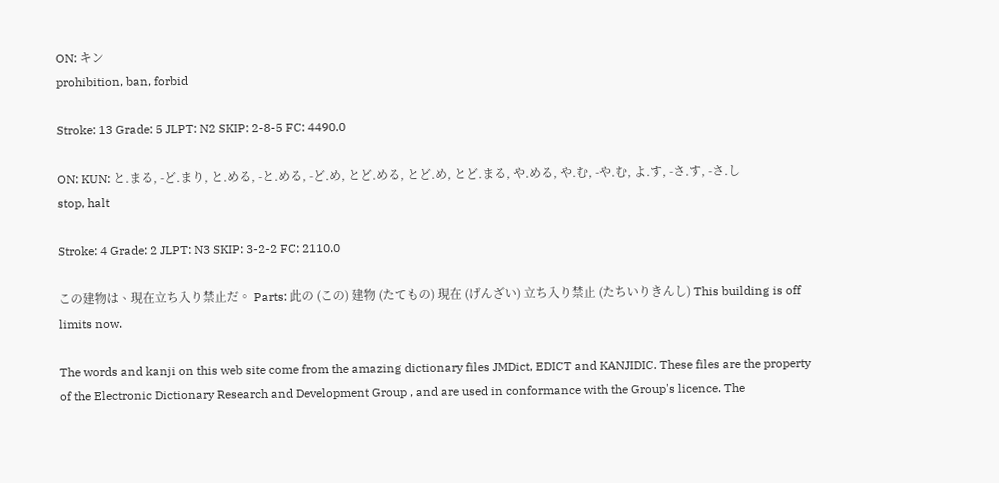ON: キン
prohibition, ban, forbid

Stroke: 13 Grade: 5 JLPT: N2 SKIP: 2-8-5 FC: 4490.0

ON: KUN: と.まる, -ど.まり, と.める, -と.める, -ど.め, とど.める, とど.め, とど.まる, や.める, や.む, -や.む, よ.す, -さ.す, -さ.し
stop, halt

Stroke: 4 Grade: 2 JLPT: N3 SKIP: 3-2-2 FC: 2110.0

この建物は、現在立ち入り禁止だ。 Parts: 此の (この) 建物 (たてもの) 現在 (げんざい) 立ち入り禁止 (たちいりきんし) This building is off limits now.

The words and kanji on this web site come from the amazing dictionary files JMDict, EDICT and KANJIDIC. These files are the property of the Electronic Dictionary Research and Development Group , and are used in conformance with the Group's licence. The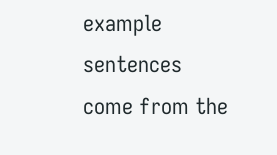example sentences come from the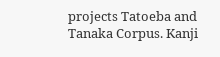projects Tatoeba and Tanaka Corpus. Kanji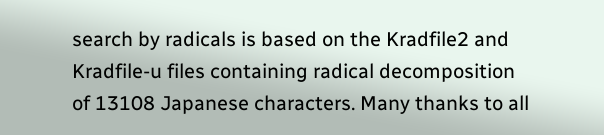search by radicals is based on the Kradfile2 and Kradfile-u files containing radical decomposition of 13108 Japanese characters. Many thanks to all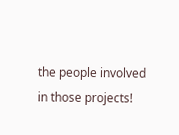the people involved in those projects!